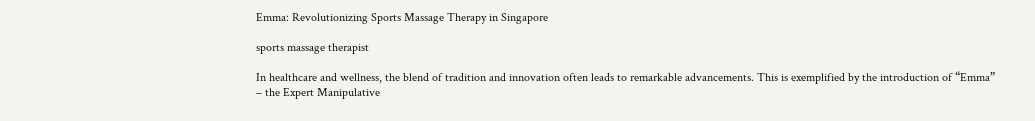Emma: Revolutionizing Sports Massage Therapy in Singapore

sports massage therapist

In healthcare and wellness, the blend of tradition and innovation often leads to remarkable advancements. This is exemplified by the introduction of “Emma” – the Expert Manipulative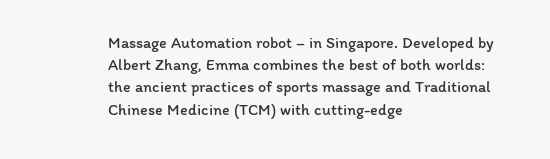Massage Automation robot – in Singapore. Developed by Albert Zhang, Emma combines the best of both worlds: the ancient practices of sports massage and Traditional Chinese Medicine (TCM) with cutting-edge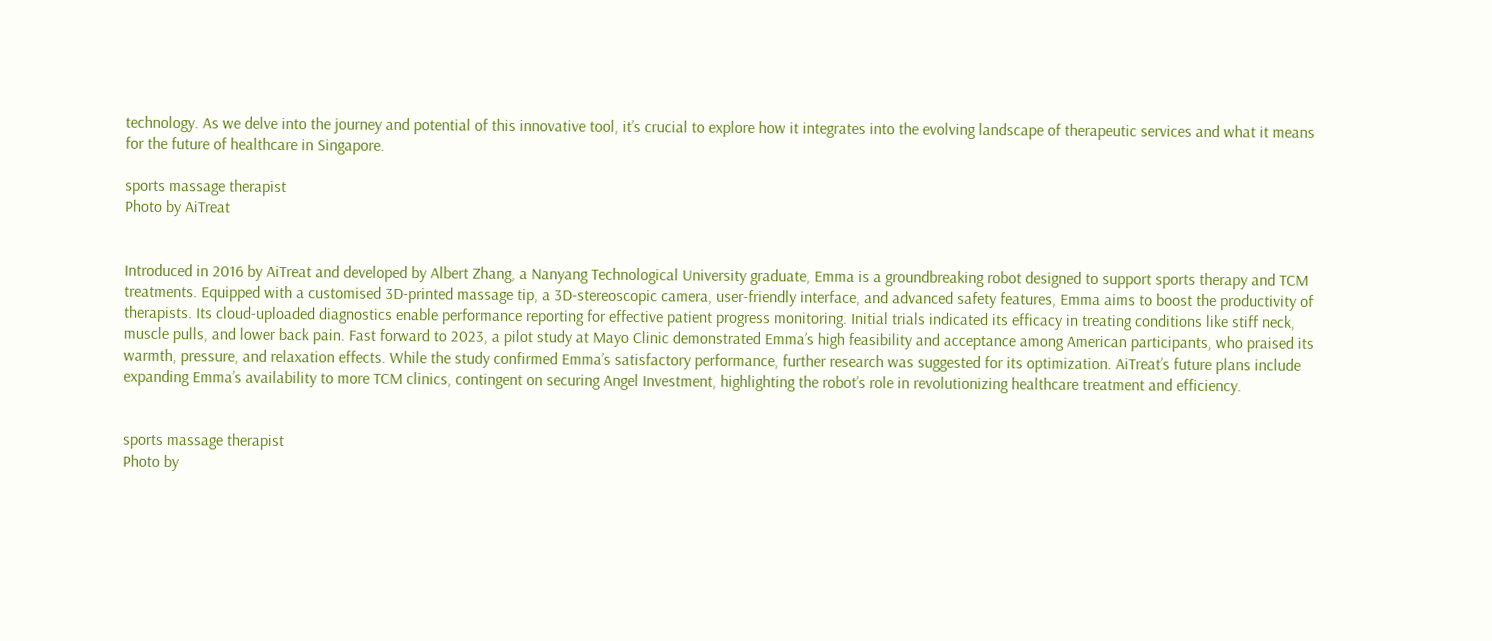technology. As we delve into the journey and potential of this innovative tool, it’s crucial to explore how it integrates into the evolving landscape of therapeutic services and what it means for the future of healthcare in Singapore.

sports massage therapist
Photo by AiTreat


Introduced in 2016 by AiTreat and developed by Albert Zhang, a Nanyang Technological University graduate, Emma is a groundbreaking robot designed to support sports therapy and TCM treatments. Equipped with a customised 3D-printed massage tip, a 3D-stereoscopic camera, user-friendly interface, and advanced safety features, Emma aims to boost the productivity of therapists. Its cloud-uploaded diagnostics enable performance reporting for effective patient progress monitoring. Initial trials indicated its efficacy in treating conditions like stiff neck, muscle pulls, and lower back pain. Fast forward to 2023, a pilot study at Mayo Clinic demonstrated Emma’s high feasibility and acceptance among American participants, who praised its warmth, pressure, and relaxation effects. While the study confirmed Emma’s satisfactory performance, further research was suggested for its optimization. AiTreat’s future plans include expanding Emma’s availability to more TCM clinics, contingent on securing Angel Investment, highlighting the robot’s role in revolutionizing healthcare treatment and efficiency.


sports massage therapist
Photo by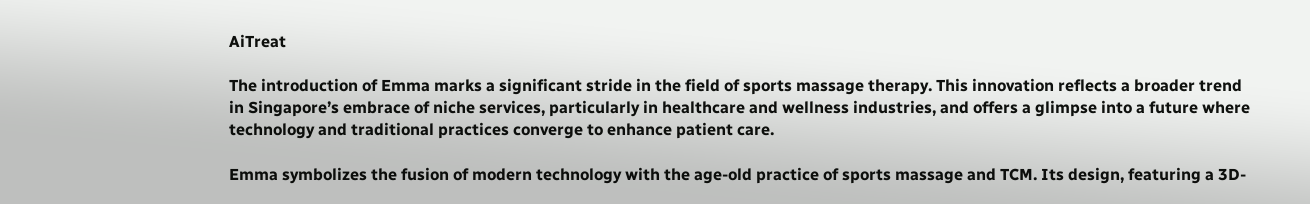AiTreat

The introduction of Emma marks a significant stride in the field of sports massage therapy. This innovation reflects a broader trend in Singapore’s embrace of niche services, particularly in healthcare and wellness industries, and offers a glimpse into a future where technology and traditional practices converge to enhance patient care.

Emma symbolizes the fusion of modern technology with the age-old practice of sports massage and TCM. Its design, featuring a 3D-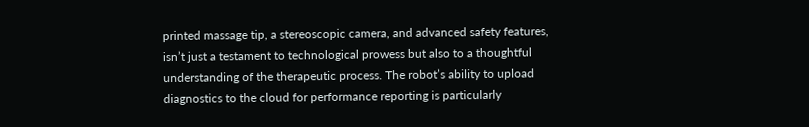printed massage tip, a stereoscopic camera, and advanced safety features, isn’t just a testament to technological prowess but also to a thoughtful understanding of the therapeutic process. The robot’s ability to upload diagnostics to the cloud for performance reporting is particularly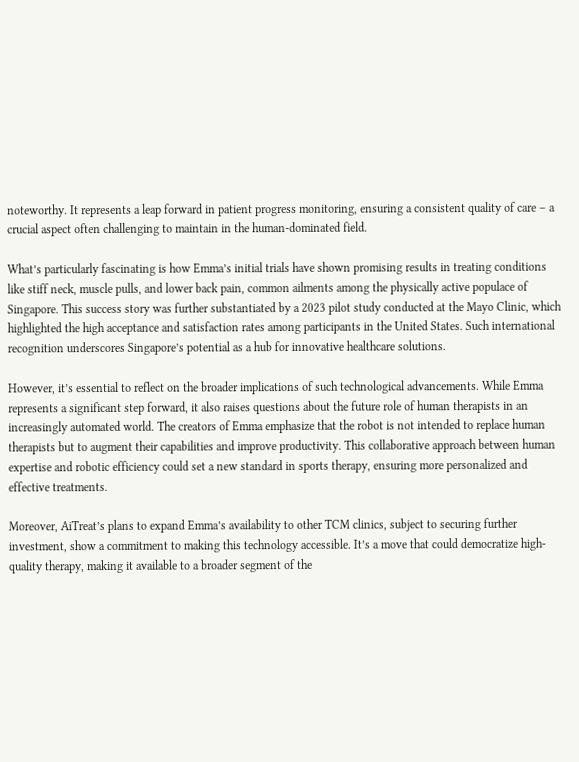noteworthy. It represents a leap forward in patient progress monitoring, ensuring a consistent quality of care – a crucial aspect often challenging to maintain in the human-dominated field.

What’s particularly fascinating is how Emma’s initial trials have shown promising results in treating conditions like stiff neck, muscle pulls, and lower back pain, common ailments among the physically active populace of Singapore. This success story was further substantiated by a 2023 pilot study conducted at the Mayo Clinic, which highlighted the high acceptance and satisfaction rates among participants in the United States. Such international recognition underscores Singapore’s potential as a hub for innovative healthcare solutions.

However, it’s essential to reflect on the broader implications of such technological advancements. While Emma represents a significant step forward, it also raises questions about the future role of human therapists in an increasingly automated world. The creators of Emma emphasize that the robot is not intended to replace human therapists but to augment their capabilities and improve productivity. This collaborative approach between human expertise and robotic efficiency could set a new standard in sports therapy, ensuring more personalized and effective treatments.

Moreover, AiTreat’s plans to expand Emma’s availability to other TCM clinics, subject to securing further investment, show a commitment to making this technology accessible. It’s a move that could democratize high-quality therapy, making it available to a broader segment of the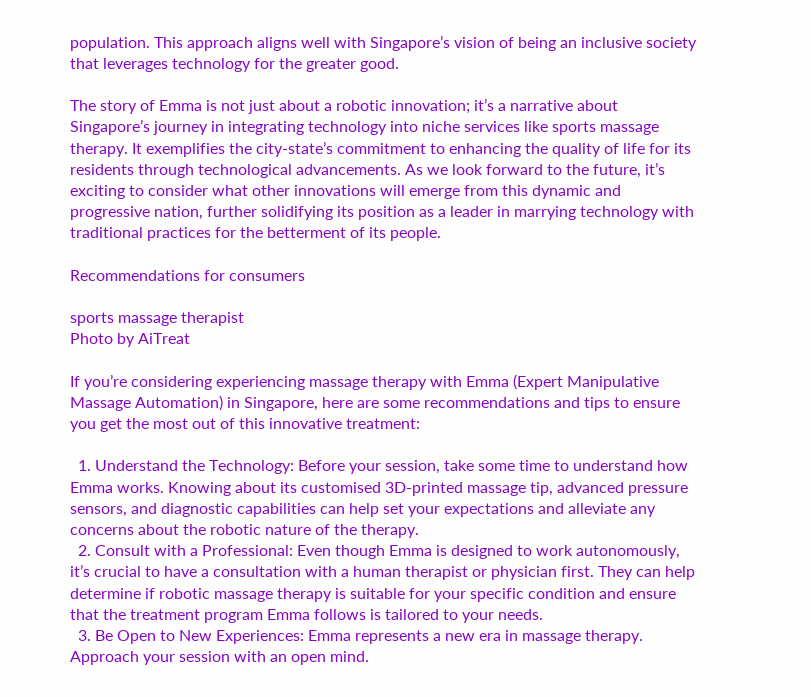population. This approach aligns well with Singapore’s vision of being an inclusive society that leverages technology for the greater good.

The story of Emma is not just about a robotic innovation; it’s a narrative about Singapore’s journey in integrating technology into niche services like sports massage therapy. It exemplifies the city-state’s commitment to enhancing the quality of life for its residents through technological advancements. As we look forward to the future, it’s exciting to consider what other innovations will emerge from this dynamic and progressive nation, further solidifying its position as a leader in marrying technology with traditional practices for the betterment of its people.

Recommendations for consumers

sports massage therapist
Photo by AiTreat

If you’re considering experiencing massage therapy with Emma (Expert Manipulative Massage Automation) in Singapore, here are some recommendations and tips to ensure you get the most out of this innovative treatment:

  1. Understand the Technology: Before your session, take some time to understand how Emma works. Knowing about its customised 3D-printed massage tip, advanced pressure sensors, and diagnostic capabilities can help set your expectations and alleviate any concerns about the robotic nature of the therapy.
  2. Consult with a Professional: Even though Emma is designed to work autonomously, it’s crucial to have a consultation with a human therapist or physician first. They can help determine if robotic massage therapy is suitable for your specific condition and ensure that the treatment program Emma follows is tailored to your needs.
  3. Be Open to New Experiences: Emma represents a new era in massage therapy. Approach your session with an open mind.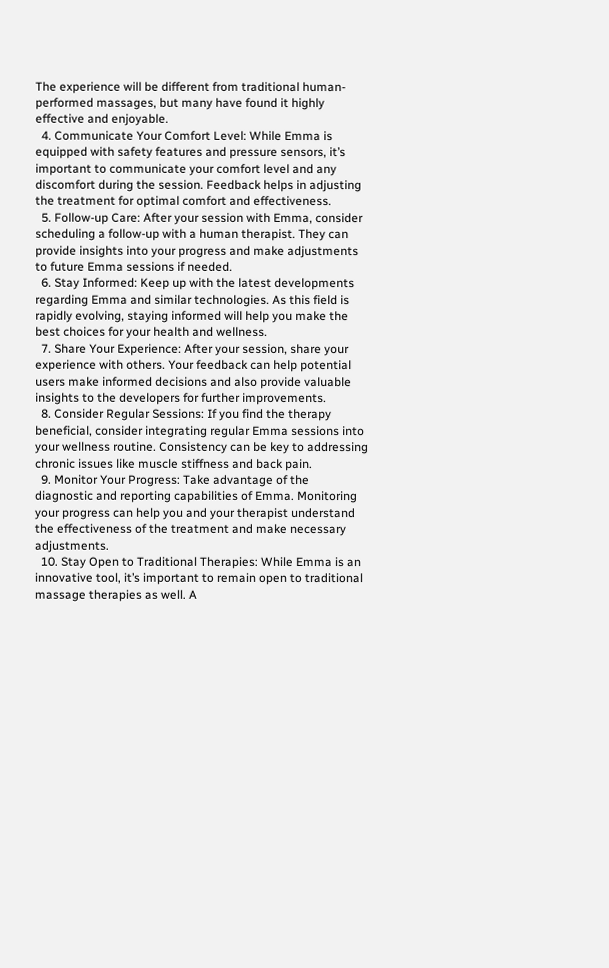The experience will be different from traditional human-performed massages, but many have found it highly effective and enjoyable.
  4. Communicate Your Comfort Level: While Emma is equipped with safety features and pressure sensors, it’s important to communicate your comfort level and any discomfort during the session. Feedback helps in adjusting the treatment for optimal comfort and effectiveness.
  5. Follow-up Care: After your session with Emma, consider scheduling a follow-up with a human therapist. They can provide insights into your progress and make adjustments to future Emma sessions if needed.
  6. Stay Informed: Keep up with the latest developments regarding Emma and similar technologies. As this field is rapidly evolving, staying informed will help you make the best choices for your health and wellness.
  7. Share Your Experience: After your session, share your experience with others. Your feedback can help potential users make informed decisions and also provide valuable insights to the developers for further improvements.
  8. Consider Regular Sessions: If you find the therapy beneficial, consider integrating regular Emma sessions into your wellness routine. Consistency can be key to addressing chronic issues like muscle stiffness and back pain.
  9. Monitor Your Progress: Take advantage of the diagnostic and reporting capabilities of Emma. Monitoring your progress can help you and your therapist understand the effectiveness of the treatment and make necessary adjustments.
  10. Stay Open to Traditional Therapies: While Emma is an innovative tool, it’s important to remain open to traditional massage therapies as well. A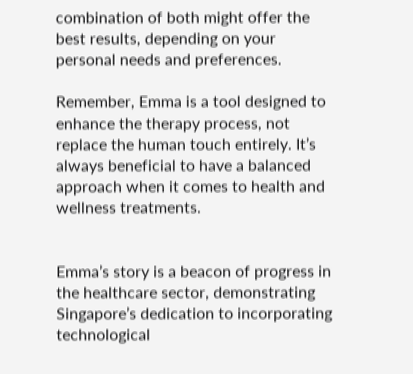combination of both might offer the best results, depending on your personal needs and preferences.

Remember, Emma is a tool designed to enhance the therapy process, not replace the human touch entirely. It’s always beneficial to have a balanced approach when it comes to health and wellness treatments.


Emma’s story is a beacon of progress in the healthcare sector, demonstrating Singapore’s dedication to incorporating technological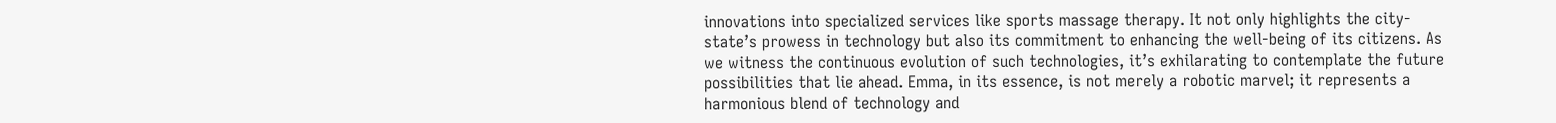innovations into specialized services like sports massage therapy. It not only highlights the city-state’s prowess in technology but also its commitment to enhancing the well-being of its citizens. As we witness the continuous evolution of such technologies, it’s exhilarating to contemplate the future possibilities that lie ahead. Emma, in its essence, is not merely a robotic marvel; it represents a harmonious blend of technology and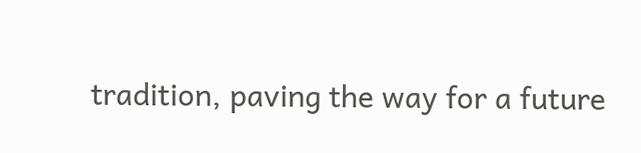tradition, paving the way for a future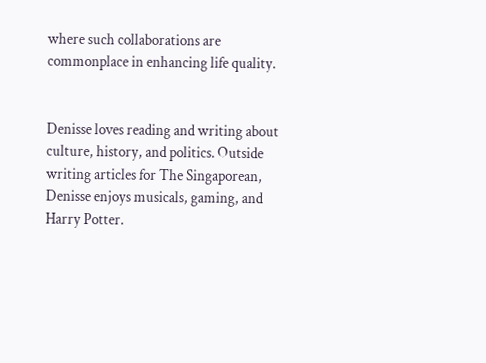where such collaborations are commonplace in enhancing life quality.


Denisse loves reading and writing about culture, history, and politics. Outside writing articles for The Singaporean, Denisse enjoys musicals, gaming, and Harry Potter.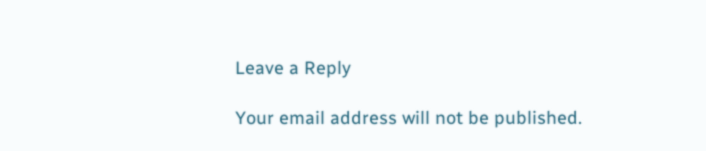Leave a Reply

Your email address will not be published.